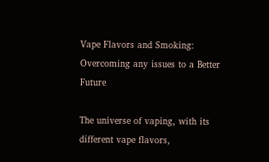Vape Flavors and Smoking: Overcoming any issues to a Better Future

The universe of vaping, with its different vape flavors,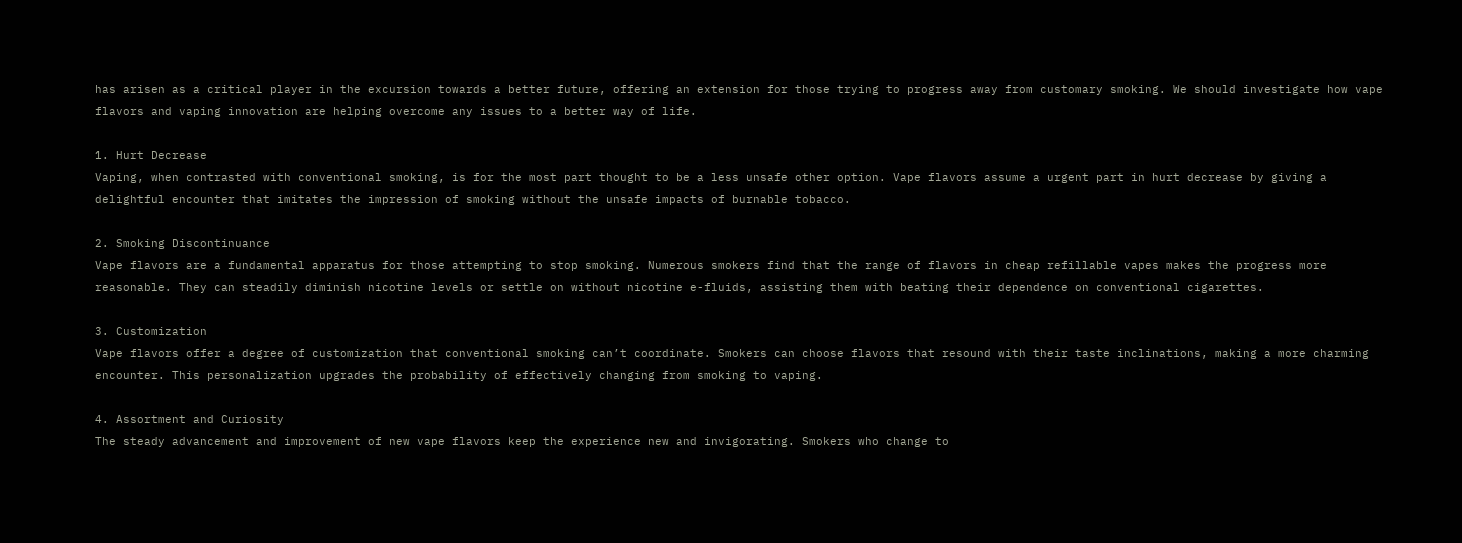has arisen as a critical player in the excursion towards a better future, offering an extension for those trying to progress away from customary smoking. We should investigate how vape flavors and vaping innovation are helping overcome any issues to a better way of life.

1. Hurt Decrease
Vaping, when contrasted with conventional smoking, is for the most part thought to be a less unsafe other option. Vape flavors assume a urgent part in hurt decrease by giving a delightful encounter that imitates the impression of smoking without the unsafe impacts of burnable tobacco.

2. Smoking Discontinuance
Vape flavors are a fundamental apparatus for those attempting to stop smoking. Numerous smokers find that the range of flavors in cheap refillable vapes makes the progress more reasonable. They can steadily diminish nicotine levels or settle on without nicotine e-fluids, assisting them with beating their dependence on conventional cigarettes.

3. Customization
Vape flavors offer a degree of customization that conventional smoking can’t coordinate. Smokers can choose flavors that resound with their taste inclinations, making a more charming encounter. This personalization upgrades the probability of effectively changing from smoking to vaping.

4. Assortment and Curiosity
The steady advancement and improvement of new vape flavors keep the experience new and invigorating. Smokers who change to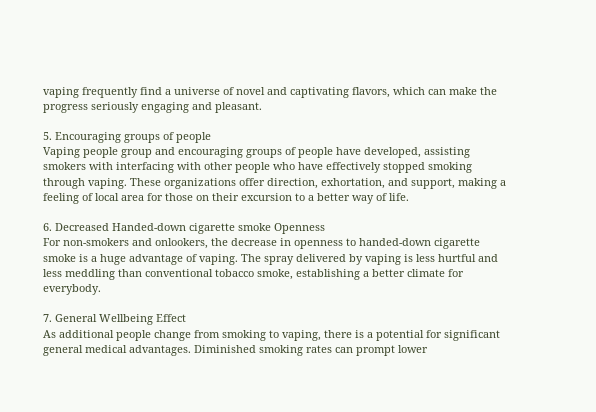vaping frequently find a universe of novel and captivating flavors, which can make the progress seriously engaging and pleasant.

5. Encouraging groups of people
Vaping people group and encouraging groups of people have developed, assisting smokers with interfacing with other people who have effectively stopped smoking through vaping. These organizations offer direction, exhortation, and support, making a feeling of local area for those on their excursion to a better way of life.

6. Decreased Handed-down cigarette smoke Openness
For non-smokers and onlookers, the decrease in openness to handed-down cigarette smoke is a huge advantage of vaping. The spray delivered by vaping is less hurtful and less meddling than conventional tobacco smoke, establishing a better climate for everybody.

7. General Wellbeing Effect
As additional people change from smoking to vaping, there is a potential for significant general medical advantages. Diminished smoking rates can prompt lower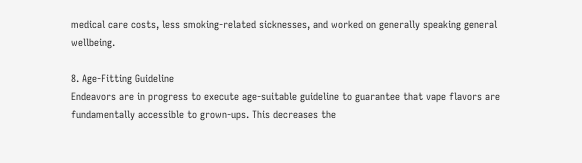medical care costs, less smoking-related sicknesses, and worked on generally speaking general wellbeing.

8. Age-Fitting Guideline
Endeavors are in progress to execute age-suitable guideline to guarantee that vape flavors are fundamentally accessible to grown-ups. This decreases the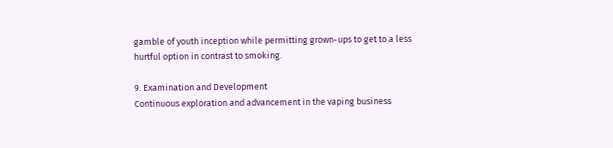gamble of youth inception while permitting grown-ups to get to a less hurtful option in contrast to smoking.

9. Examination and Development
Continuous exploration and advancement in the vaping business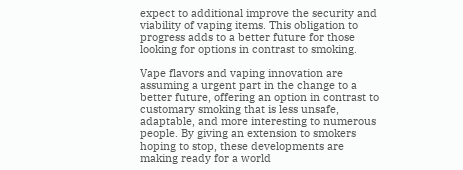expect to additional improve the security and viability of vaping items. This obligation to progress adds to a better future for those looking for options in contrast to smoking.

Vape flavors and vaping innovation are assuming a urgent part in the change to a better future, offering an option in contrast to customary smoking that is less unsafe, adaptable, and more interesting to numerous people. By giving an extension to smokers hoping to stop, these developments are making ready for a world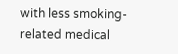with less smoking-related medical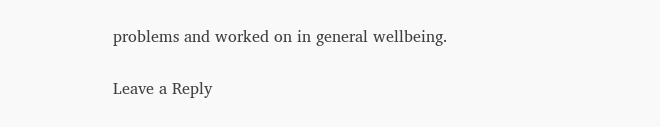problems and worked on in general wellbeing.

Leave a Reply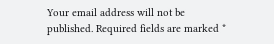Your email address will not be published. Required fields are marked *